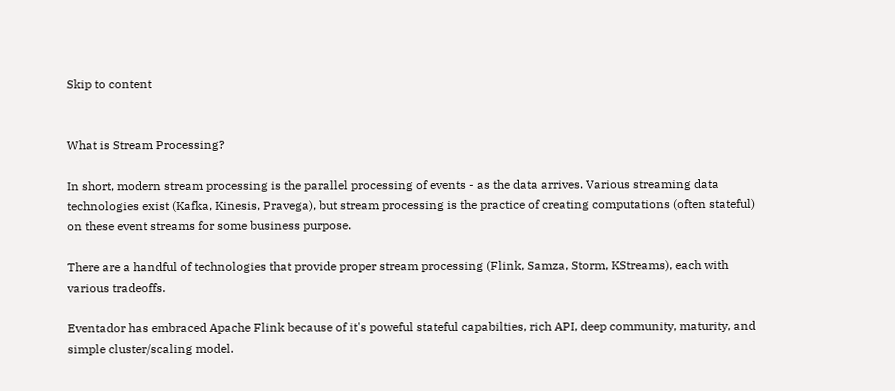Skip to content


What is Stream Processing?

In short, modern stream processing is the parallel processing of events - as the data arrives. Various streaming data technologies exist (Kafka, Kinesis, Pravega), but stream processing is the practice of creating computations (often stateful) on these event streams for some business purpose.

There are a handful of technologies that provide proper stream processing (Flink, Samza, Storm, KStreams), each with various tradeoffs.

Eventador has embraced Apache Flink because of it's poweful stateful capabilties, rich API, deep community, maturity, and simple cluster/scaling model.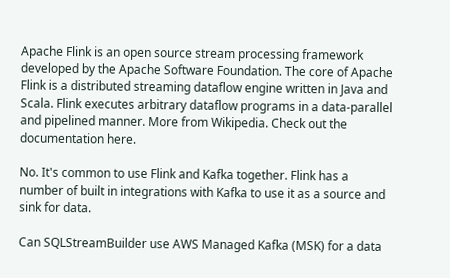Apache Flink is an open source stream processing framework developed by the Apache Software Foundation. The core of Apache Flink is a distributed streaming dataflow engine written in Java and Scala. Flink executes arbitrary dataflow programs in a data-parallel and pipelined manner. More from Wikipedia. Check out the documentation here.

No. It's common to use Flink and Kafka together. Flink has a number of built in integrations with Kafka to use it as a source and sink for data.

Can SQLStreamBuilder use AWS Managed Kafka (MSK) for a data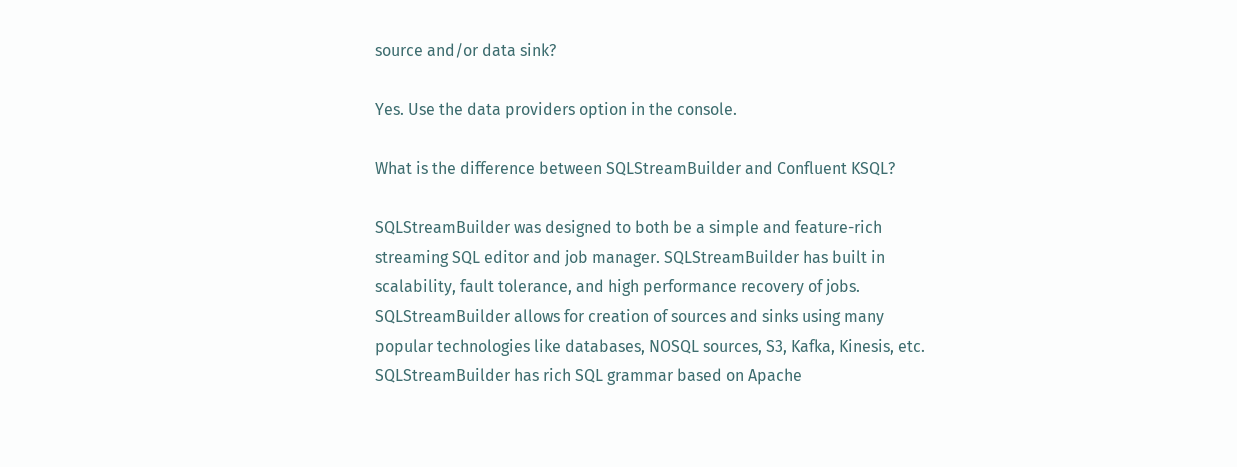source and/or data sink?

Yes. Use the data providers option in the console.

What is the difference between SQLStreamBuilder and Confluent KSQL?

SQLStreamBuilder was designed to both be a simple and feature-rich streaming SQL editor and job manager. SQLStreamBuilder has built in scalability, fault tolerance, and high performance recovery of jobs. SQLStreamBuilder allows for creation of sources and sinks using many popular technologies like databases, NOSQL sources, S3, Kafka, Kinesis, etc. SQLStreamBuilder has rich SQL grammar based on Apache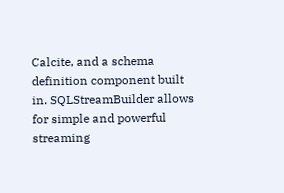Calcite, and a schema definition component built in. SQLStreamBuilder allows for simple and powerful streaming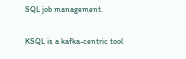SQL job management.

KSQL is a kafka-centric tool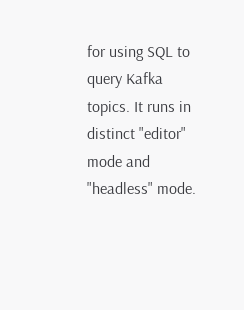for using SQL to query Kafka topics. It runs in distinct "editor" mode and "headless" mode.